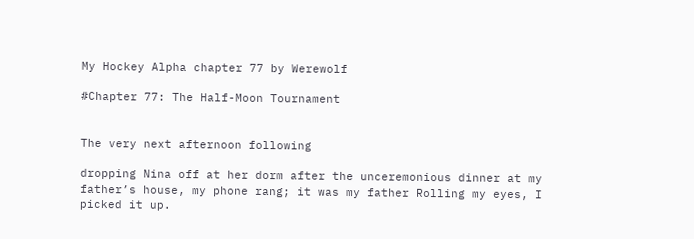My Hockey Alpha chapter 77 by Werewolf

#Chapter 77: The Half-Moon Tournament


The very next afternoon following

dropping Nina off at her dorm after the unceremonious dinner at my father’s house, my phone rang; it was my father Rolling my eyes, I picked it up.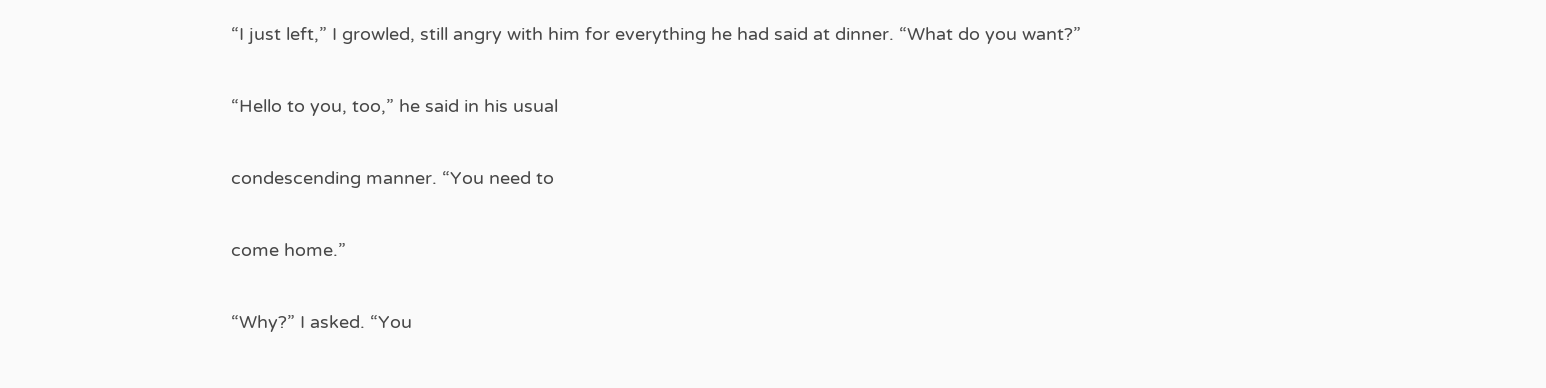“I just left,” I growled, still angry with him for everything he had said at dinner. “What do you want?”

“Hello to you, too,” he said in his usual

condescending manner. “You need to

come home.”

“Why?” I asked. “You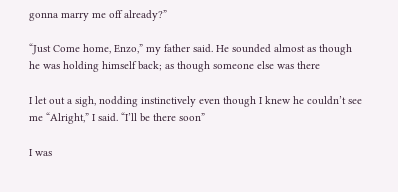gonna marry me off already?”

“Just Come home, Enzo,” my father said. He sounded almost as though he was holding himself back; as though someone else was there

I let out a sigh, nodding instinctively even though I knew he couldn’t see me “Alright,” I said. “I’ll be there soon”

I was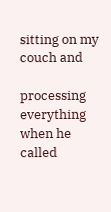sitting on my couch and

processing everything when he called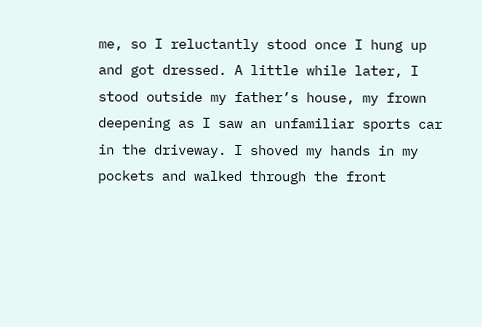me, so I reluctantly stood once I hung up and got dressed. A little while later, I stood outside my father’s house, my frown deepening as I saw an unfamiliar sports car in the driveway. I shoved my hands in my pockets and walked through the front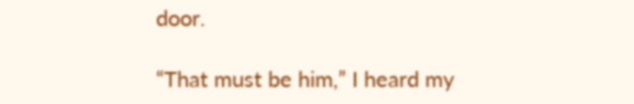door.

“That must be him,” I heard my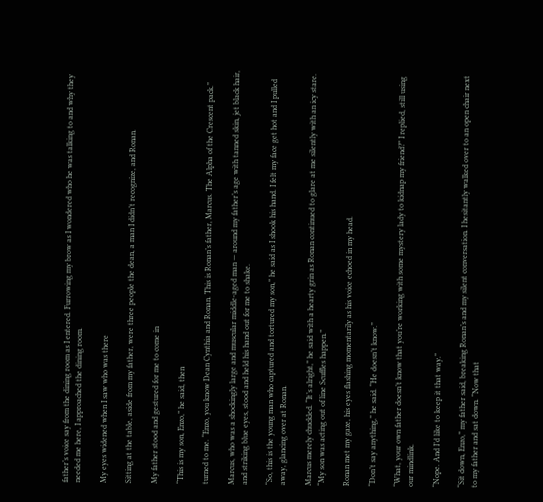father’s voice say from the dining room as I entered. Furrowing my brow as I wondered who he was talking to and why they needed me here, I approached the dining room.

My eyes widened when I saw who was there

Sitting at the table, aside from my father, were three people the dean, a man I didn’t recognize, and Ronan.

My father stood and gestured for me to come in

“This is my son, Enzo,” he said, then

turned to me. “Enzo, you know Dean Cynthia and Ronan. This is Ronan’s father, Marcus. The Alpha of the Crescent pack.”

Marcus, who was a shockingly large and muscular middle-aged man — around my father’s age with tanned skin, jet black hair, and striking blue eyes, stood and held his hand out for me to shake.

“So, this is the young man who captured and tortured my son,” he said as I shook his hand. I felt my face get hot and I pulled away, glancing over at Ronan.

Marcus merely chuckled. “It’s alright,” he said with a hearty grin as Ronan continued to glare at me silently with an icy stare. “My son was acting out of line Scuffles happen.”

Ronan met my gaze, his eyes flashing momentarily as his voice echoed in my head.

“Don’t say anything,” he said. “He doesn’t know.”

“What, your own father doesn’t know that you’re working with some mystery lady to kidnap my friend?” I replied, still using our mindlink.

“Nope. And I’d like to keep it that way.”

“Sit down, Enzo,” my father said, breaking Ronan’s and my silent conversation. I hesitantly walked over to an open chair next to my father and sat down. “Now that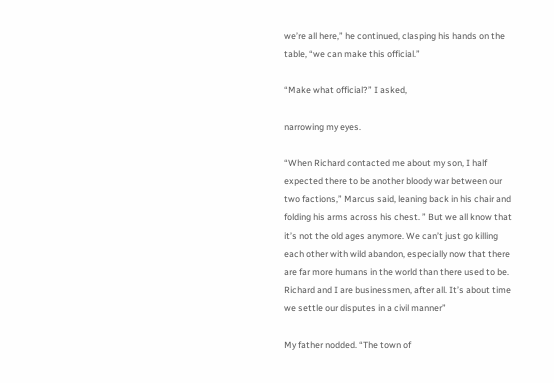we’re all here,” he continued, clasping his hands on the table, “we can make this official.”

“Make what official?” I asked,

narrowing my eyes.

“When Richard contacted me about my son, I half expected there to be another bloody war between our two factions,” Marcus said, leaning back in his chair and folding his arms across his chest. ” But we all know that it’s not the old ages anymore. We can’t just go killing each other with wild abandon, especially now that there are far more humans in the world than there used to be. Richard and I are businessmen, after all. It’s about time we settle our disputes in a civil manner”

My father nodded. “The town of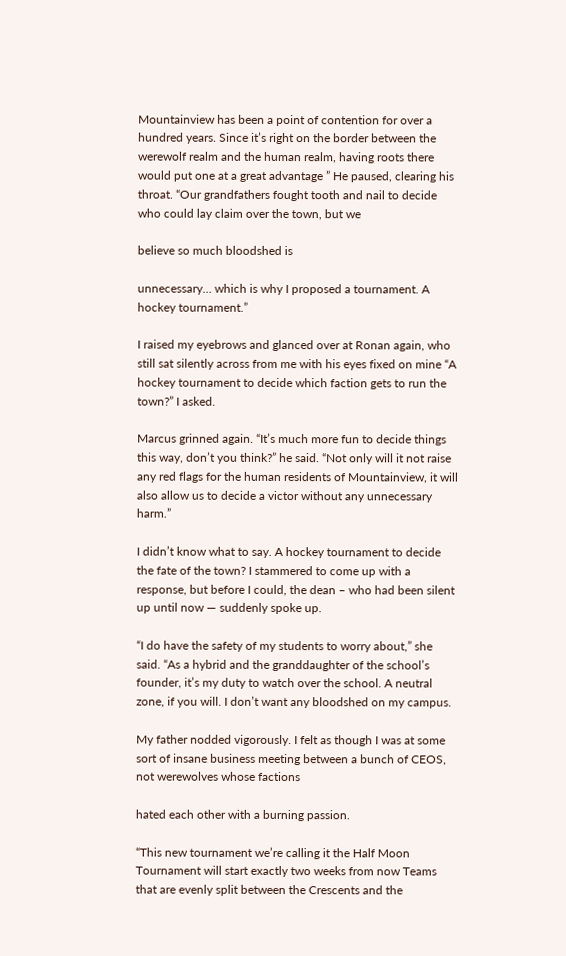Mountainview has been a point of contention for over a hundred years. Since it’s right on the border between the werewolf realm and the human realm, having roots there would put one at a great advantage ” He paused, clearing his throat. “Our grandfathers fought tooth and nail to decide who could lay claim over the town, but we

believe so much bloodshed is

unnecessary… which is why I proposed a tournament. A hockey tournament.”

I raised my eyebrows and glanced over at Ronan again, who still sat silently across from me with his eyes fixed on mine “A hockey tournament to decide which faction gets to run the town?” I asked.

Marcus grinned again. “It’s much more fun to decide things this way, don’t you think?” he said. “Not only will it not raise any red flags for the human residents of Mountainview, it will also allow us to decide a victor without any unnecessary harm.”

I didn’t know what to say. A hockey tournament to decide the fate of the town? I stammered to come up with a response, but before I could, the dean – who had been silent up until now — suddenly spoke up.

“I do have the safety of my students to worry about,” she said. “As a hybrid and the granddaughter of the school’s founder, it’s my duty to watch over the school. A neutral zone, if you will. I don’t want any bloodshed on my campus.

My father nodded vigorously. I felt as though I was at some sort of insane business meeting between a bunch of CEOS, not werewolves whose factions

hated each other with a burning passion.

“This new tournament we’re calling it the Half Moon Tournament will start exactly two weeks from now Teams that are evenly split between the Crescents and the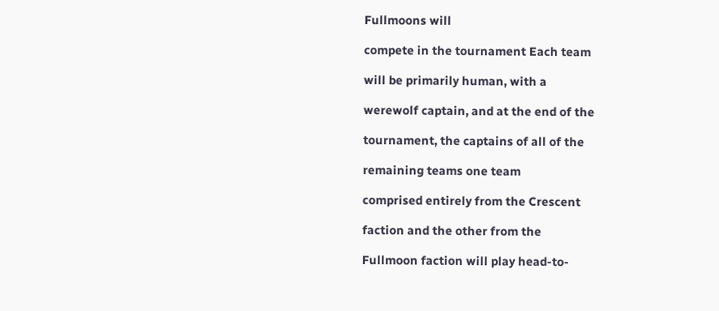Fullmoons will

compete in the tournament Each team

will be primarily human, with a

werewolf captain, and at the end of the

tournament, the captains of all of the

remaining teams one team

comprised entirely from the Crescent

faction and the other from the

Fullmoon faction will play head-to-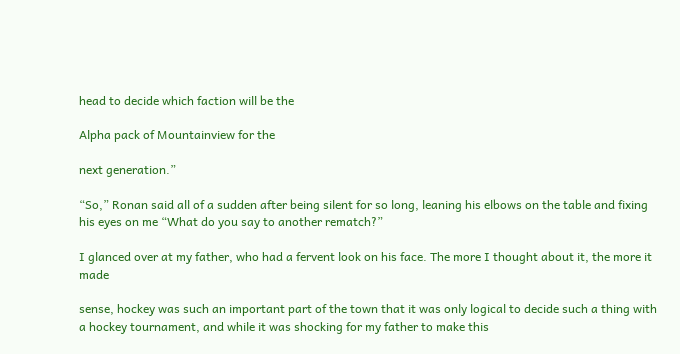head to decide which faction will be the

Alpha pack of Mountainview for the

next generation.”

“So,” Ronan said all of a sudden after being silent for so long, leaning his elbows on the table and fixing his eyes on me “What do you say to another rematch?”

I glanced over at my father, who had a fervent look on his face. The more I thought about it, the more it made

sense, hockey was such an important part of the town that it was only logical to decide such a thing with a hockey tournament, and while it was shocking for my father to make this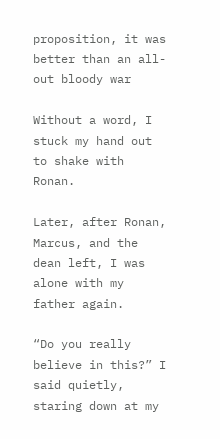proposition, it was better than an all-out bloody war

Without a word, I stuck my hand out to shake with Ronan.

Later, after Ronan, Marcus, and the dean left, I was alone with my father again.

“Do you really believe in this?” I said quietly, staring down at my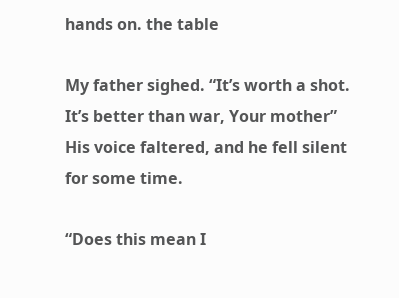hands on. the table

My father sighed. “It’s worth a shot. It’s better than war, Your mother” His voice faltered, and he fell silent for some time.

“Does this mean I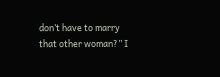don’t have to marry that other woman?” I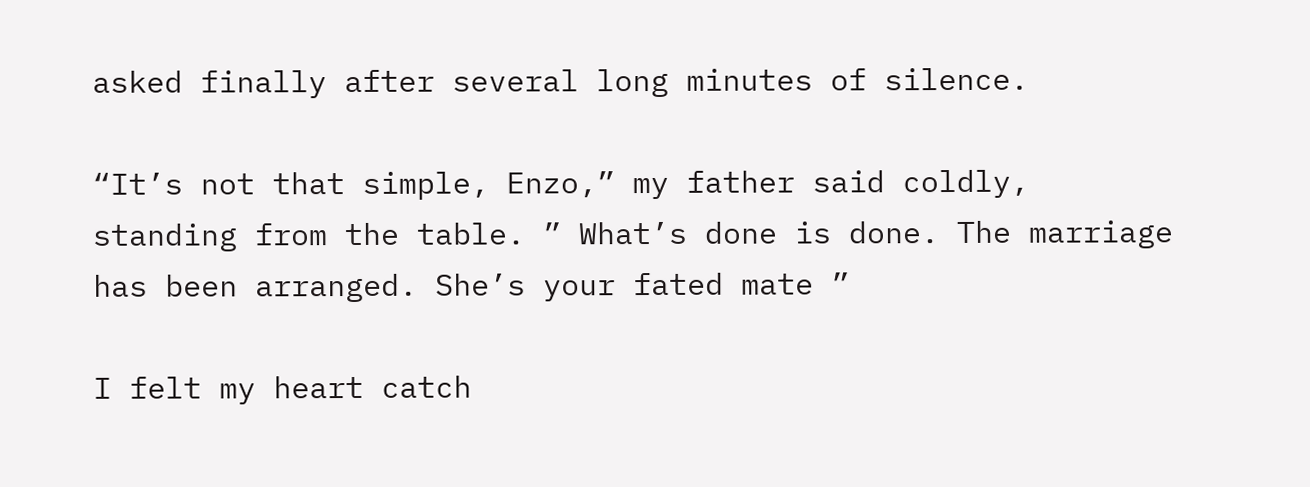asked finally after several long minutes of silence.

“It’s not that simple, Enzo,” my father said coldly, standing from the table. ” What’s done is done. The marriage has been arranged. She’s your fated mate ”

I felt my heart catch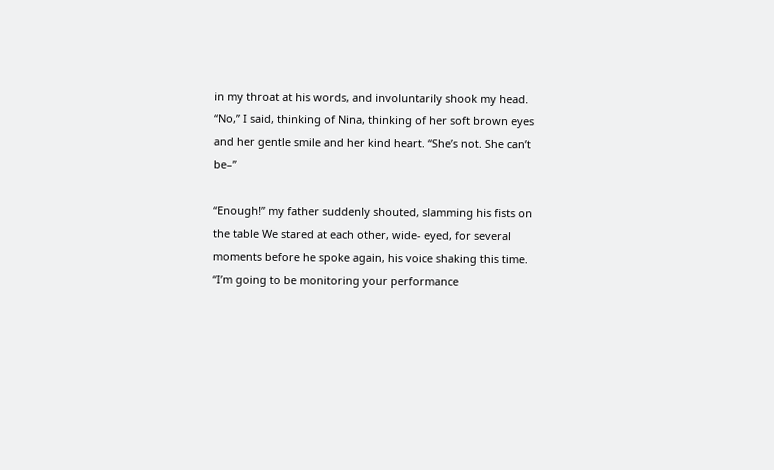in my throat at his words, and involuntarily shook my head. “No,” I said, thinking of Nina, thinking of her soft brown eyes and her gentle smile and her kind heart. “She’s not. She can’t be–”

“Enough!” my father suddenly shouted, slamming his fists on the table We stared at each other, wide- eyed, for several moments before he spoke again, his voice shaking this time. “I’m going to be monitoring your performance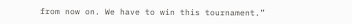from now on. We have to win this tournament.”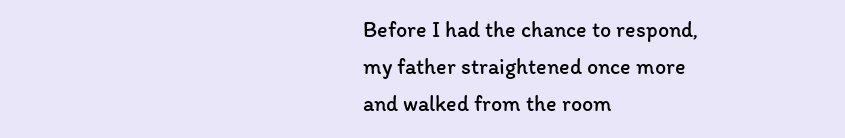Before I had the chance to respond, my father straightened once more and walked from the room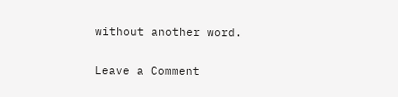without another word.

Leave a Comment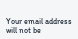Your email address will not be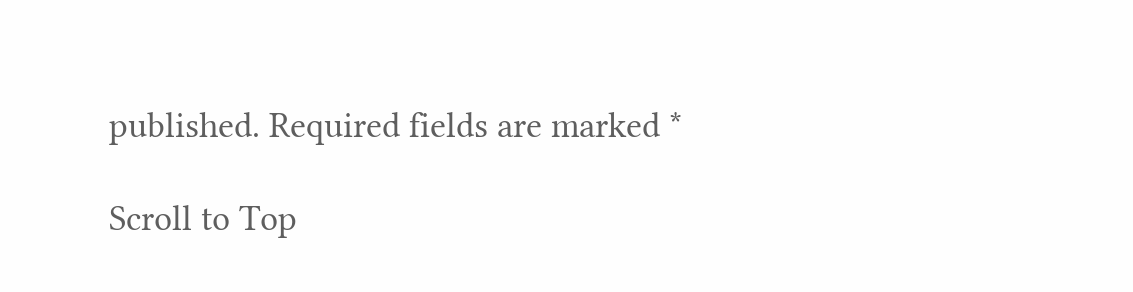published. Required fields are marked *

Scroll to Top